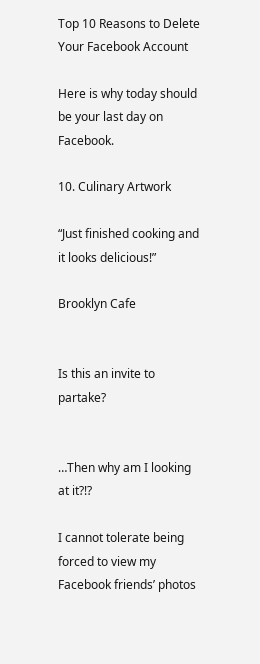Top 10 Reasons to Delete Your Facebook Account

Here is why today should be your last day on Facebook.

10. Culinary Artwork

“Just finished cooking and it looks delicious!”

Brooklyn Cafe


Is this an invite to partake?


…Then why am I looking at it?!?

I cannot tolerate being forced to view my Facebook friends’ photos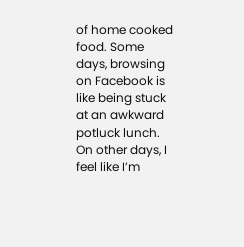of home cooked food. Some days, browsing on Facebook is like being stuck at an awkward potluck lunch. On other days, I feel like I’m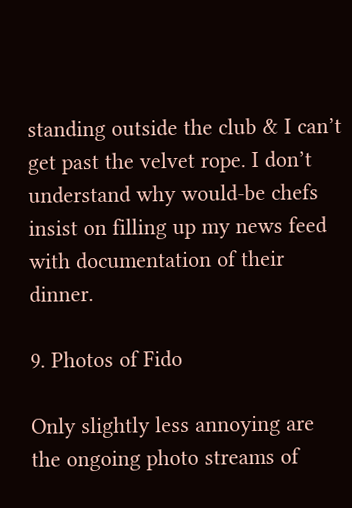standing outside the club & I can’t get past the velvet rope. I don’t understand why would-be chefs insist on filling up my news feed with documentation of their dinner.

9. Photos of Fido

Only slightly less annoying are the ongoing photo streams of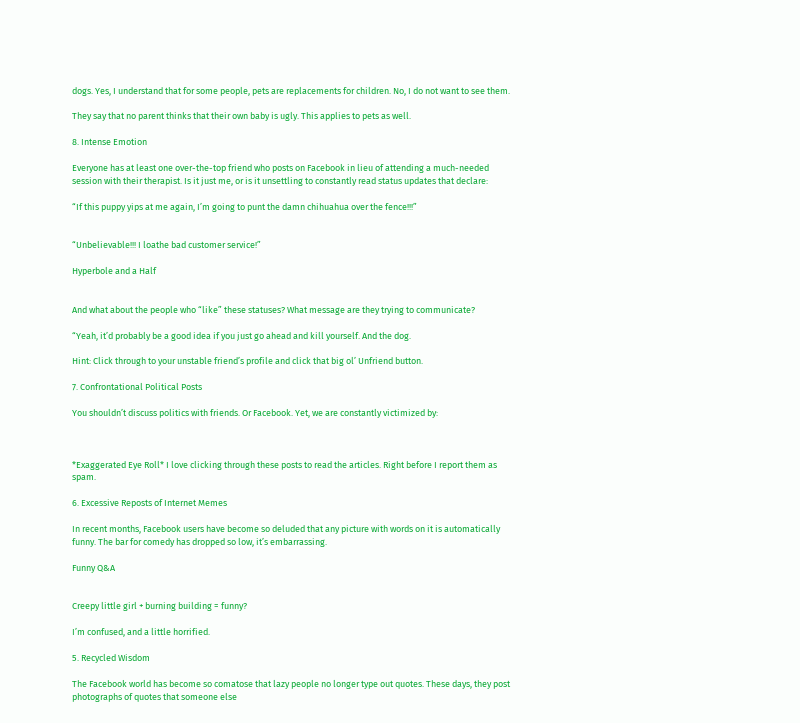dogs. Yes, I understand that for some people, pets are replacements for children. No, I do not want to see them.

They say that no parent thinks that their own baby is ugly. This applies to pets as well.

8. Intense Emotion

Everyone has at least one over-the-top friend who posts on Facebook in lieu of attending a much-needed session with their therapist. Is it just me, or is it unsettling to constantly read status updates that declare:

“If this puppy yips at me again, I’m going to punt the damn chihuahua over the fence!!!”


“Unbelievable!!! I loathe bad customer service!”

Hyperbole and a Half


And what about the people who “like” these statuses? What message are they trying to communicate?

“Yeah, it’d probably be a good idea if you just go ahead and kill yourself. And the dog.

Hint: Click through to your unstable friend’s profile and click that big ol’ Unfriend button.

7. Confrontational Political Posts

You shouldn’t discuss politics with friends. Or Facebook. Yet, we are constantly victimized by:



*Exaggerated Eye Roll* I love clicking through these posts to read the articles. Right before I report them as spam.

6. Excessive Reposts of Internet Memes

In recent months, Facebook users have become so deluded that any picture with words on it is automatically funny. The bar for comedy has dropped so low, it’s embarrassing.

Funny Q&A


Creepy little girl + burning building = funny?

I’m confused, and a little horrified.

5. Recycled Wisdom

The Facebook world has become so comatose that lazy people no longer type out quotes. These days, they post photographs of quotes that someone else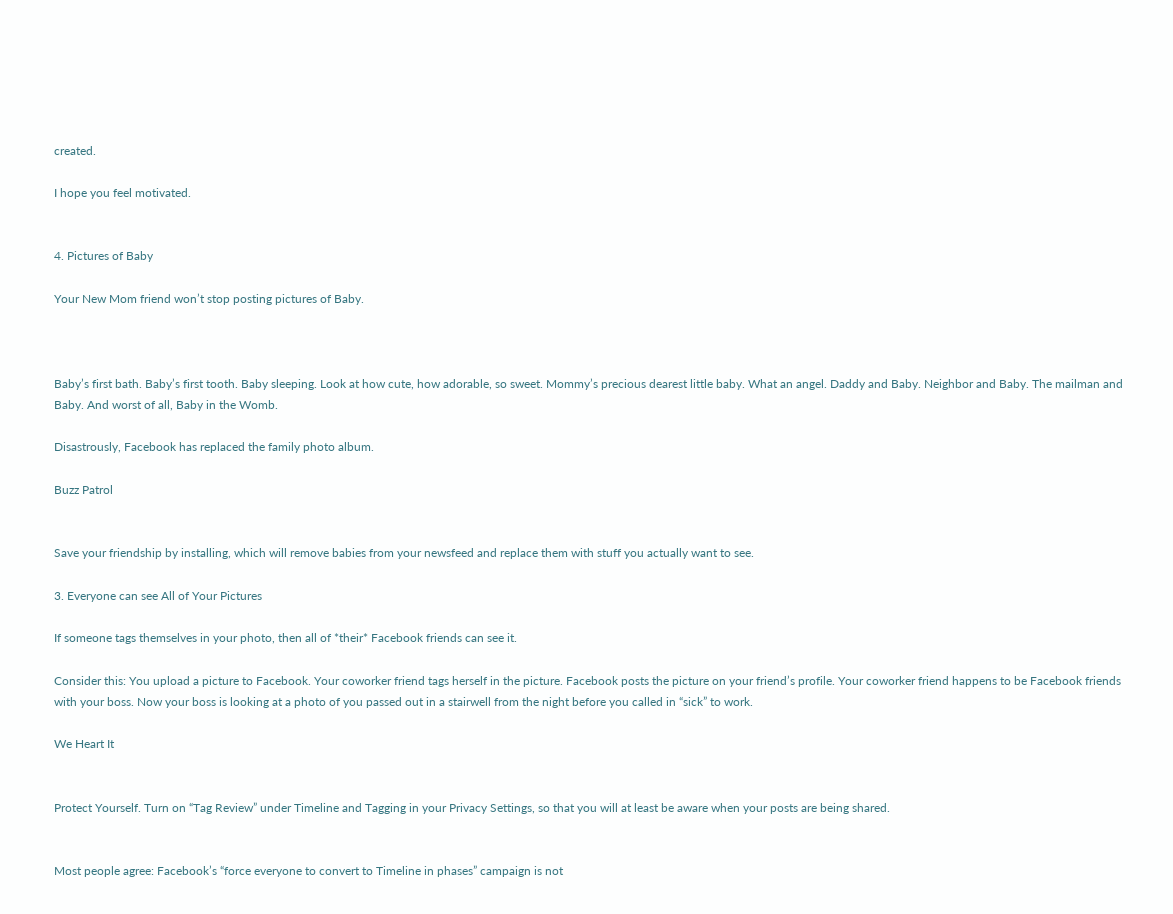created.

I hope you feel motivated.


4. Pictures of Baby

Your New Mom friend won’t stop posting pictures of Baby.



Baby’s first bath. Baby’s first tooth. Baby sleeping. Look at how cute, how adorable, so sweet. Mommy’s precious dearest little baby. What an angel. Daddy and Baby. Neighbor and Baby. The mailman and Baby. And worst of all, Baby in the Womb.

Disastrously, Facebook has replaced the family photo album.

Buzz Patrol


Save your friendship by installing, which will remove babies from your newsfeed and replace them with stuff you actually want to see.

3. Everyone can see All of Your Pictures

If someone tags themselves in your photo, then all of *their* Facebook friends can see it.

Consider this: You upload a picture to Facebook. Your coworker friend tags herself in the picture. Facebook posts the picture on your friend’s profile. Your coworker friend happens to be Facebook friends with your boss. Now your boss is looking at a photo of you passed out in a stairwell from the night before you called in “sick” to work.

We Heart It


Protect Yourself. Turn on “Tag Review” under Timeline and Tagging in your Privacy Settings, so that you will at least be aware when your posts are being shared.


Most people agree: Facebook’s “force everyone to convert to Timeline in phases” campaign is not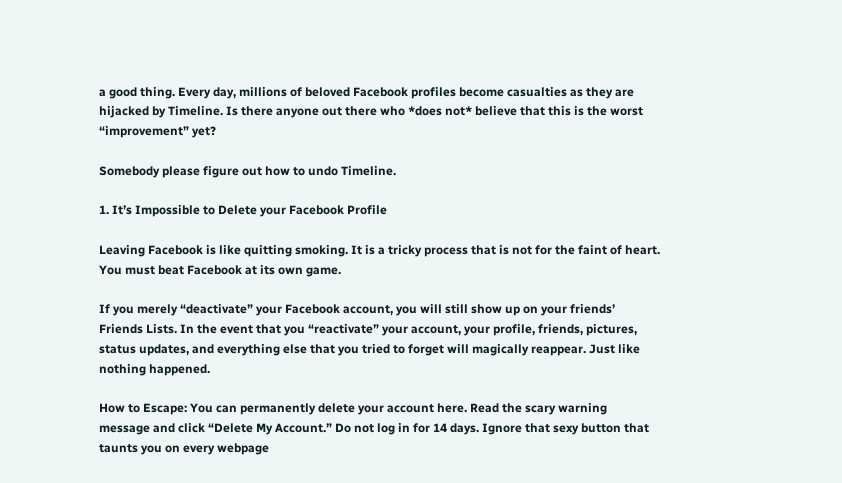a good thing. Every day, millions of beloved Facebook profiles become casualties as they are hijacked by Timeline. Is there anyone out there who *does not* believe that this is the worst “improvement” yet?

Somebody please figure out how to undo Timeline.

1. It’s Impossible to Delete your Facebook Profile

Leaving Facebook is like quitting smoking. It is a tricky process that is not for the faint of heart. You must beat Facebook at its own game.

If you merely “deactivate” your Facebook account, you will still show up on your friends’ Friends Lists. In the event that you “reactivate” your account, your profile, friends, pictures, status updates, and everything else that you tried to forget will magically reappear. Just like nothing happened.

How to Escape: You can permanently delete your account here. Read the scary warning message and click “Delete My Account.” Do not log in for 14 days. Ignore that sexy button that taunts you on every webpage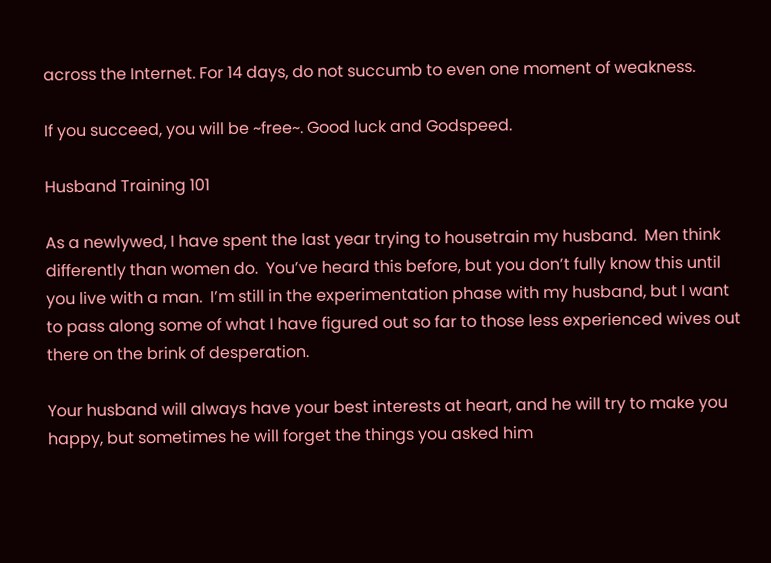across the Internet. For 14 days, do not succumb to even one moment of weakness.

If you succeed, you will be ~free~. Good luck and Godspeed.

Husband Training 101

As a newlywed, I have spent the last year trying to housetrain my husband.  Men think differently than women do.  You’ve heard this before, but you don’t fully know this until you live with a man.  I’m still in the experimentation phase with my husband, but I want to pass along some of what I have figured out so far to those less experienced wives out there on the brink of desperation.

Your husband will always have your best interests at heart, and he will try to make you happy, but sometimes he will forget the things you asked him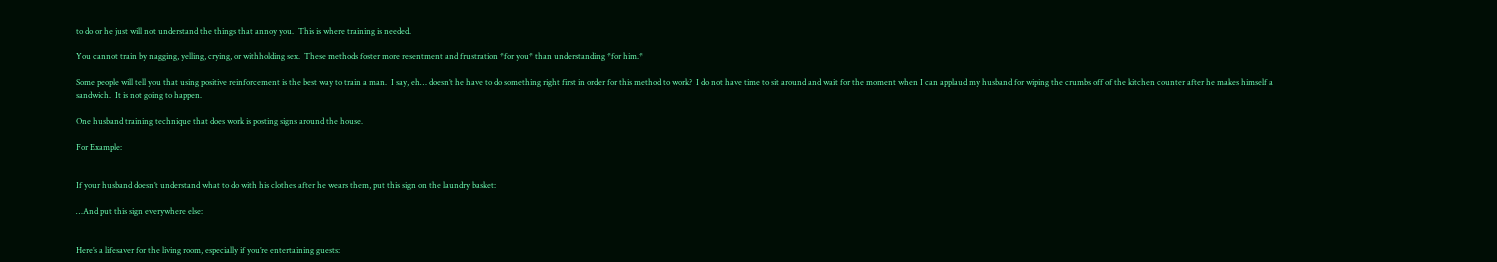to do or he just will not understand the things that annoy you.  This is where training is needed.

You cannot train by nagging, yelling, crying, or withholding sex.  These methods foster more resentment and frustration *for you* than understanding *for him.*

Some people will tell you that using positive reinforcement is the best way to train a man.  I say, eh… doesn’t he have to do something right first in order for this method to work?  I do not have time to sit around and wait for the moment when I can applaud my husband for wiping the crumbs off of the kitchen counter after he makes himself a sandwich.  It is not going to happen.

One husband training technique that does work is posting signs around the house.

For Example:


If your husband doesn’t understand what to do with his clothes after he wears them, put this sign on the laundry basket:

…And put this sign everywhere else:


Here’s a lifesaver for the living room, especially if you’re entertaining guests: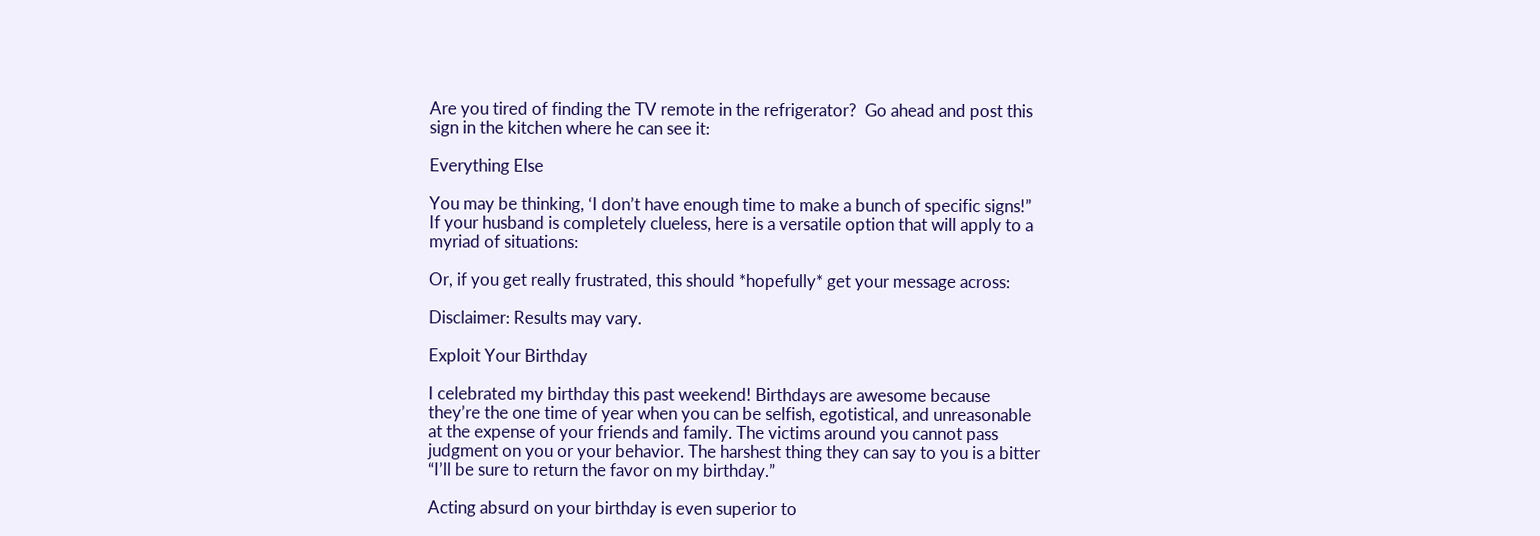Are you tired of finding the TV remote in the refrigerator?  Go ahead and post this sign in the kitchen where he can see it:

Everything Else

You may be thinking, ‘I don’t have enough time to make a bunch of specific signs!”  If your husband is completely clueless, here is a versatile option that will apply to a myriad of situations:

Or, if you get really frustrated, this should *hopefully* get your message across:

Disclaimer: Results may vary.

Exploit Your Birthday

I celebrated my birthday this past weekend! Birthdays are awesome because they’re the one time of year when you can be selfish, egotistical, and unreasonable at the expense of your friends and family. The victims around you cannot pass judgment on you or your behavior. The harshest thing they can say to you is a bitter “I’ll be sure to return the favor on my birthday.”

Acting absurd on your birthday is even superior to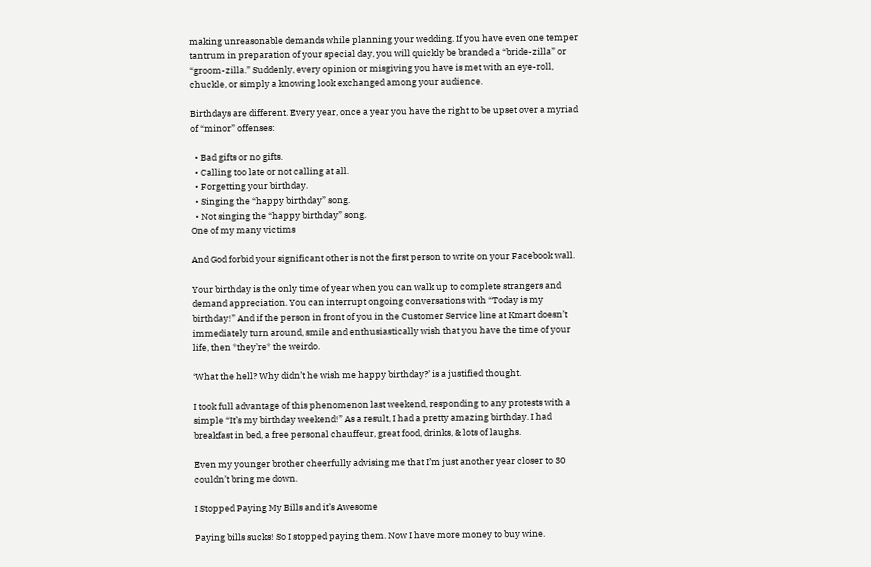making unreasonable demands while planning your wedding. If you have even one temper tantrum in preparation of your special day, you will quickly be branded a “bride-zilla” or “groom-zilla.” Suddenly, every opinion or misgiving you have is met with an eye-roll, chuckle, or simply a knowing look exchanged among your audience.

Birthdays are different. Every year, once a year you have the right to be upset over a myriad of “minor” offenses:

  • Bad gifts or no gifts.
  • Calling too late or not calling at all.
  • Forgetting your birthday.
  • Singing the “happy birthday” song.
  • Not singing the “happy birthday” song.
One of my many victims

And God forbid your significant other is not the first person to write on your Facebook wall.

Your birthday is the only time of year when you can walk up to complete strangers and demand appreciation. You can interrupt ongoing conversations with “Today is my birthday!” And if the person in front of you in the Customer Service line at Kmart doesn’t immediately turn around, smile and enthusiastically wish that you have the time of your life, then *they’re* the weirdo.

‘What the hell? Why didn’t he wish me happy birthday?’ is a justified thought.

I took full advantage of this phenomenon last weekend, responding to any protests with a simple “It’s my birthday weekend!” As a result, I had a pretty amazing birthday. I had breakfast in bed, a free personal chauffeur, great food, drinks, & lots of laughs.

Even my younger brother cheerfully advising me that I’m just another year closer to 30 couldn’t bring me down.

I Stopped Paying My Bills and it’s Awesome

Paying bills sucks! So I stopped paying them. Now I have more money to buy wine.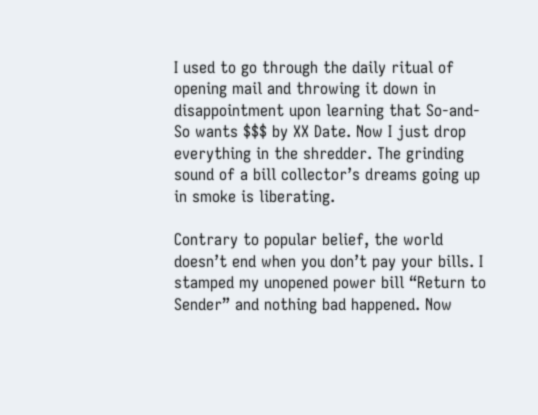I used to go through the daily ritual of opening mail and throwing it down in disappointment upon learning that So-and-So wants $$$ by XX Date. Now I just drop everything in the shredder. The grinding sound of a bill collector’s dreams going up in smoke is liberating.

Contrary to popular belief, the world doesn’t end when you don’t pay your bills. I stamped my unopened power bill “Return to Sender” and nothing bad happened. Now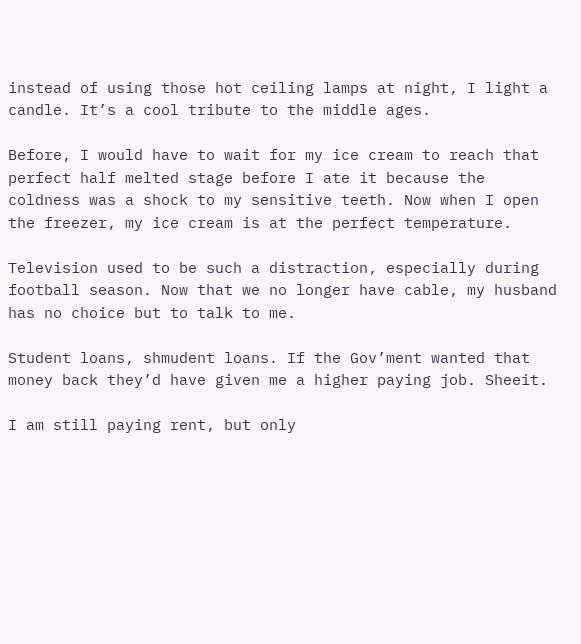instead of using those hot ceiling lamps at night, I light a candle. It’s a cool tribute to the middle ages.

Before, I would have to wait for my ice cream to reach that perfect half melted stage before I ate it because the coldness was a shock to my sensitive teeth. Now when I open the freezer, my ice cream is at the perfect temperature.

Television used to be such a distraction, especially during football season. Now that we no longer have cable, my husband has no choice but to talk to me.

Student loans, shmudent loans. If the Gov’ment wanted that money back they’d have given me a higher paying job. Sheeit.

I am still paying rent, but only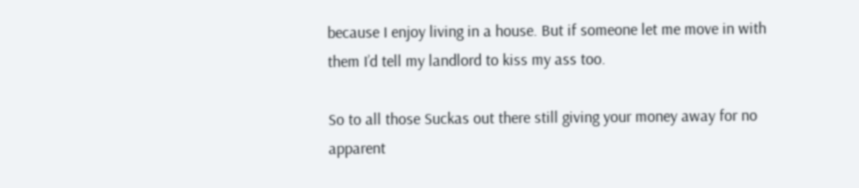because I enjoy living in a house. But if someone let me move in with them I’d tell my landlord to kiss my ass too.

So to all those Suckas out there still giving your money away for no apparent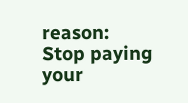reason:
Stop paying your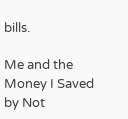bills.

Me and the Money I Saved by Not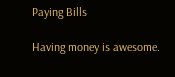Paying Bills

Having money is awesome.